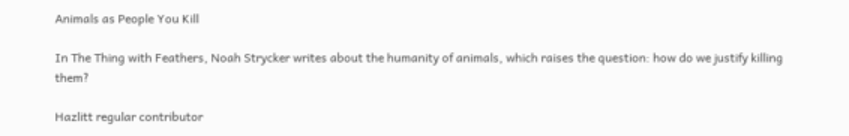Animals as People You Kill

In The Thing with Feathers, Noah Strycker writes about the humanity of animals, which raises the question: how do we justify killing them?

Hazlitt regular contributor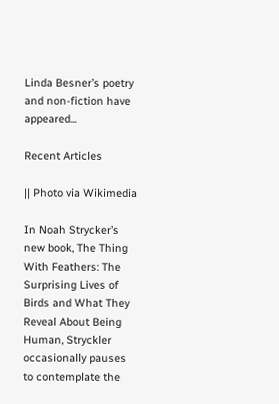Linda Besner’s poetry and non-fiction have appeared...

Recent Articles

|| Photo via Wikimedia

In Noah Strycker’s new book, The Thing With Feathers: The Surprising Lives of Birds and What They Reveal About Being Human, Stryckler occasionally pauses to contemplate the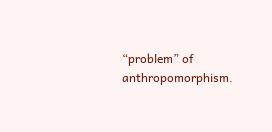“problem” of anthropomorphism.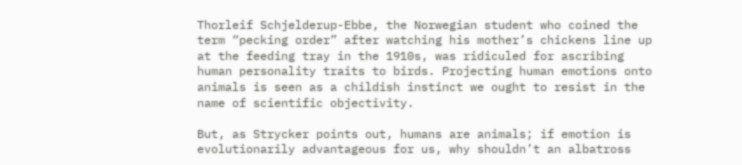Thorleif Schjelderup-Ebbe, the Norwegian student who coined the term “pecking order” after watching his mother’s chickens line up at the feeding tray in the 1910s, was ridiculed for ascribing human personality traits to birds. Projecting human emotions onto animals is seen as a childish instinct we ought to resist in the name of scientific objectivity.

But, as Strycker points out, humans are animals; if emotion is evolutionarily advantageous for us, why shouldn’t an albatross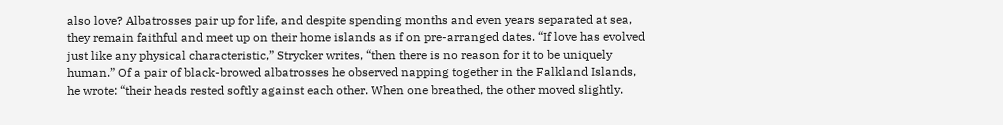also love? Albatrosses pair up for life, and despite spending months and even years separated at sea, they remain faithful and meet up on their home islands as if on pre-arranged dates. “If love has evolved just like any physical characteristic,” Strycker writes, “then there is no reason for it to be uniquely human.” Of a pair of black-browed albatrosses he observed napping together in the Falkland Islands, he wrote: “their heads rested softly against each other. When one breathed, the other moved slightly.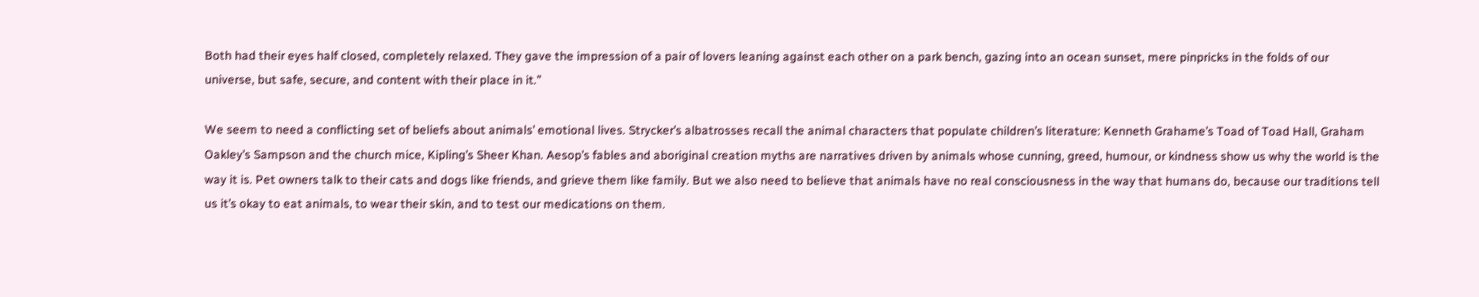Both had their eyes half closed, completely relaxed. They gave the impression of a pair of lovers leaning against each other on a park bench, gazing into an ocean sunset, mere pinpricks in the folds of our universe, but safe, secure, and content with their place in it.”

We seem to need a conflicting set of beliefs about animals’ emotional lives. Strycker’s albatrosses recall the animal characters that populate children’s literature: Kenneth Grahame’s Toad of Toad Hall, Graham Oakley’s Sampson and the church mice, Kipling’s Sheer Khan. Aesop’s fables and aboriginal creation myths are narratives driven by animals whose cunning, greed, humour, or kindness show us why the world is the way it is. Pet owners talk to their cats and dogs like friends, and grieve them like family. But we also need to believe that animals have no real consciousness in the way that humans do, because our traditions tell us it’s okay to eat animals, to wear their skin, and to test our medications on them.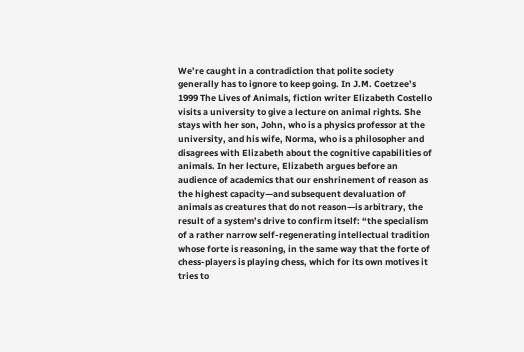We’re caught in a contradiction that polite society generally has to ignore to keep going. In J.M. Coetzee’s 1999 The Lives of Animals, fiction writer Elizabeth Costello visits a university to give a lecture on animal rights. She stays with her son, John, who is a physics professor at the university, and his wife, Norma, who is a philosopher and disagrees with Elizabeth about the cognitive capabilities of animals. In her lecture, Elizabeth argues before an audience of academics that our enshrinement of reason as the highest capacity—and subsequent devaluation of animals as creatures that do not reason—is arbitrary, the result of a system’s drive to confirm itself: “the specialism of a rather narrow self-regenerating intellectual tradition whose forte is reasoning, in the same way that the forte of chess-players is playing chess, which for its own motives it tries to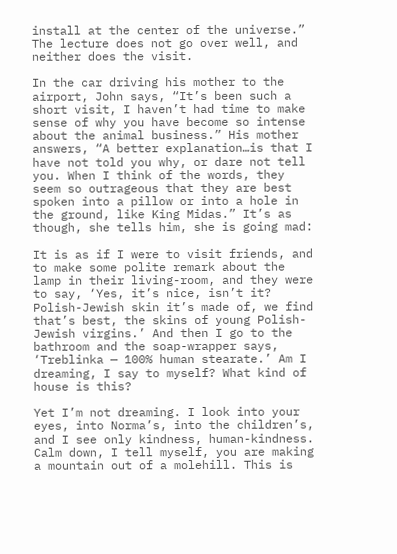install at the center of the universe.” The lecture does not go over well, and neither does the visit.

In the car driving his mother to the airport, John says, “It’s been such a short visit, I haven’t had time to make sense of why you have become so intense about the animal business.” His mother answers, “A better explanation…is that I have not told you why, or dare not tell you. When I think of the words, they seem so outrageous that they are best spoken into a pillow or into a hole in the ground, like King Midas.” It’s as though, she tells him, she is going mad:

It is as if I were to visit friends, and to make some polite remark about the lamp in their living-room, and they were to say, ‘Yes, it’s nice, isn’t it? Polish-Jewish skin it’s made of, we find that’s best, the skins of young Polish-Jewish virgins.’ And then I go to the bathroom and the soap-wrapper says, ‘Treblinka — 100% human stearate.’ Am I dreaming, I say to myself? What kind of house is this?

Yet I’m not dreaming. I look into your eyes, into Norma’s, into the children’s, and I see only kindness, human-kindness. Calm down, I tell myself, you are making a mountain out of a molehill. This is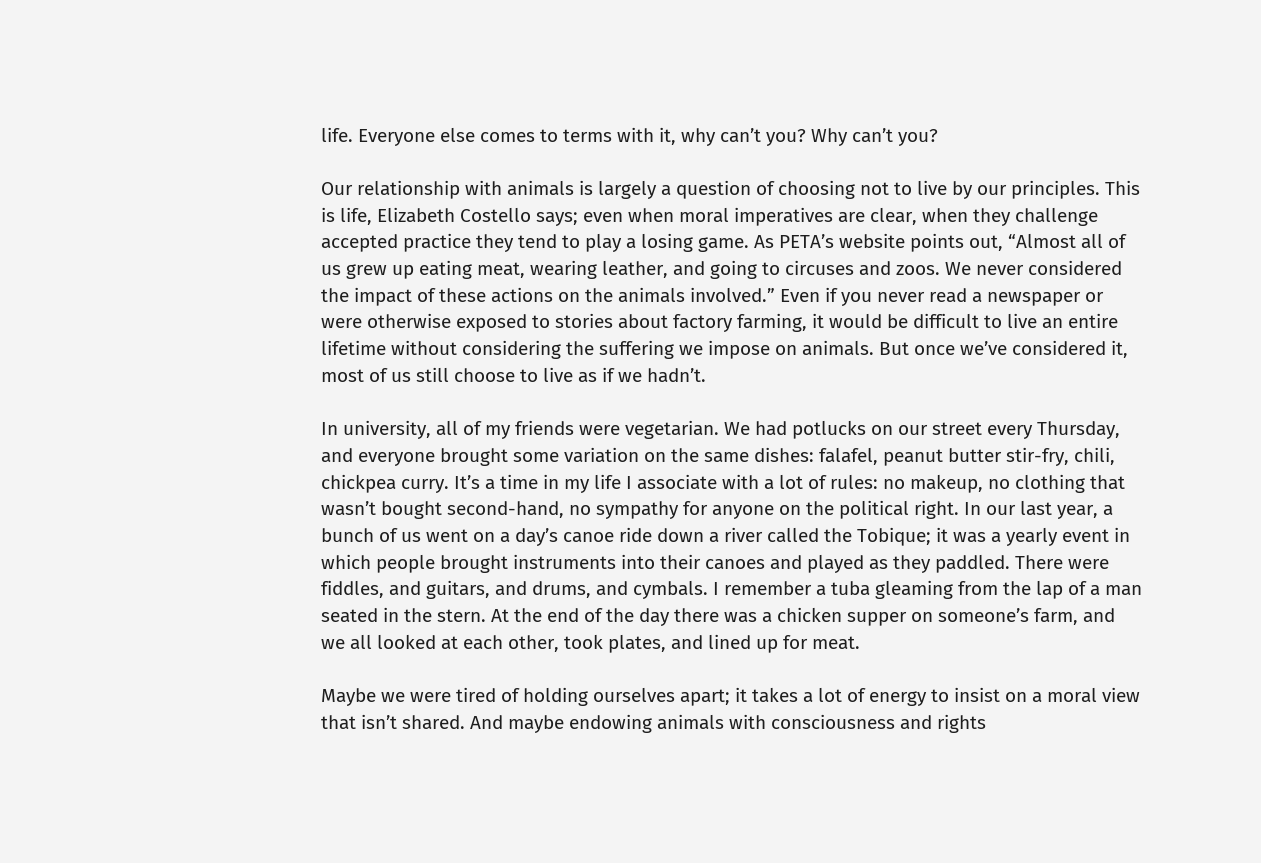life. Everyone else comes to terms with it, why can’t you? Why can’t you?

Our relationship with animals is largely a question of choosing not to live by our principles. This is life, Elizabeth Costello says; even when moral imperatives are clear, when they challenge accepted practice they tend to play a losing game. As PETA’s website points out, “Almost all of us grew up eating meat, wearing leather, and going to circuses and zoos. We never considered the impact of these actions on the animals involved.” Even if you never read a newspaper or were otherwise exposed to stories about factory farming, it would be difficult to live an entire lifetime without considering the suffering we impose on animals. But once we’ve considered it, most of us still choose to live as if we hadn’t.

In university, all of my friends were vegetarian. We had potlucks on our street every Thursday, and everyone brought some variation on the same dishes: falafel, peanut butter stir-fry, chili, chickpea curry. It’s a time in my life I associate with a lot of rules: no makeup, no clothing that wasn’t bought second-hand, no sympathy for anyone on the political right. In our last year, a bunch of us went on a day’s canoe ride down a river called the Tobique; it was a yearly event in which people brought instruments into their canoes and played as they paddled. There were fiddles, and guitars, and drums, and cymbals. I remember a tuba gleaming from the lap of a man seated in the stern. At the end of the day there was a chicken supper on someone’s farm, and we all looked at each other, took plates, and lined up for meat.

Maybe we were tired of holding ourselves apart; it takes a lot of energy to insist on a moral view that isn’t shared. And maybe endowing animals with consciousness and rights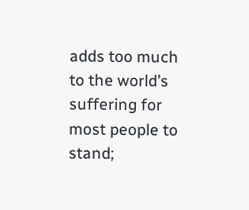adds too much to the world’s suffering for most people to stand;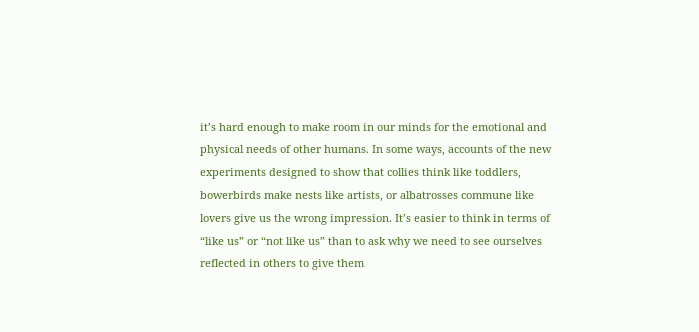it’s hard enough to make room in our minds for the emotional and physical needs of other humans. In some ways, accounts of the new experiments designed to show that collies think like toddlers, bowerbirds make nests like artists, or albatrosses commune like lovers give us the wrong impression. It’s easier to think in terms of “like us” or “not like us” than to ask why we need to see ourselves reflected in others to give them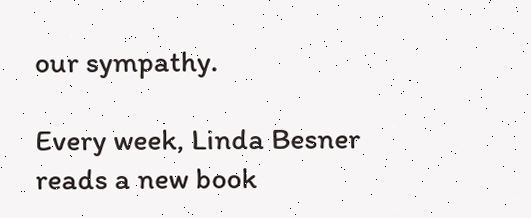our sympathy.

Every week, Linda Besner reads a new book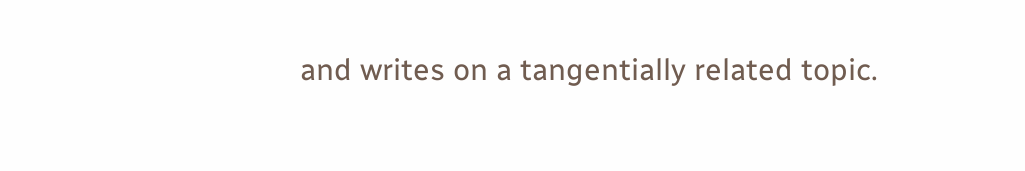and writes on a tangentially related topic.